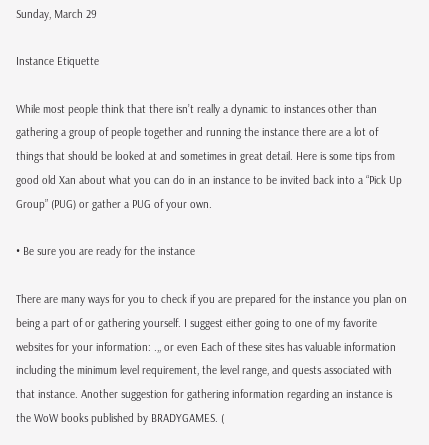Sunday, March 29

Instance Etiquette

While most people think that there isn’t really a dynamic to instances other than gathering a group of people together and running the instance there are a lot of things that should be looked at and sometimes in great detail. Here is some tips from good old Xan about what you can do in an instance to be invited back into a “Pick Up Group” (PUG) or gather a PUG of your own.

• Be sure you are ready for the instance

There are many ways for you to check if you are prepared for the instance you plan on being a part of or gathering yourself. I suggest either going to one of my favorite websites for your information: .,, or even Each of these sites has valuable information including the minimum level requirement, the level range, and quests associated with that instance. Another suggestion for gathering information regarding an instance is the WoW books published by BRADYGAMES. (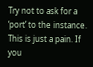Try not to ask for a ‘port’ to the instance. This is just a pain. If you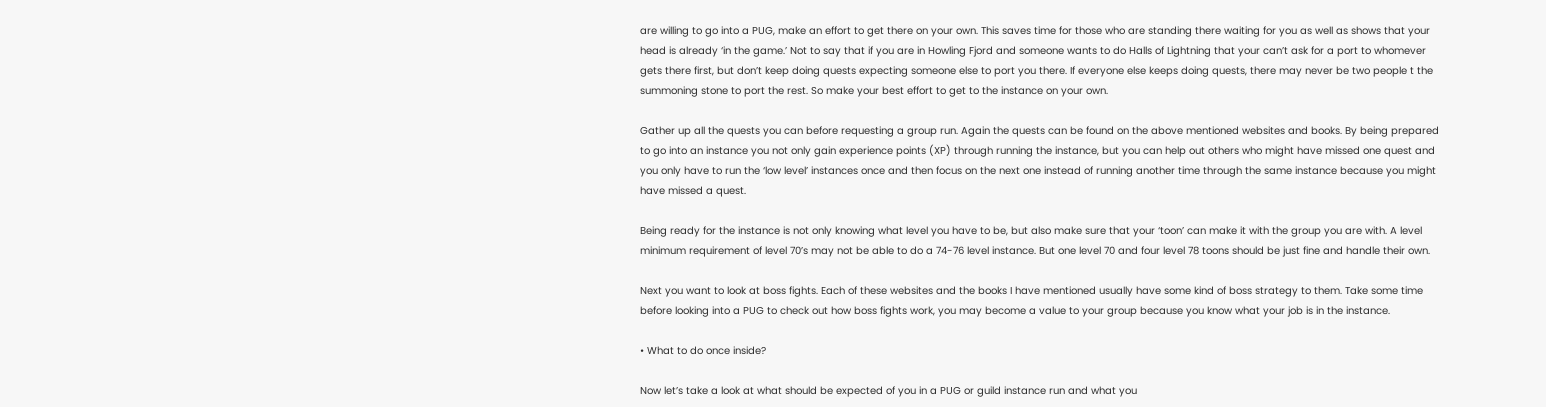are willing to go into a PUG, make an effort to get there on your own. This saves time for those who are standing there waiting for you as well as shows that your head is already ‘in the game.’ Not to say that if you are in Howling Fjord and someone wants to do Halls of Lightning that your can’t ask for a port to whomever gets there first, but don’t keep doing quests expecting someone else to port you there. If everyone else keeps doing quests, there may never be two people t the summoning stone to port the rest. So make your best effort to get to the instance on your own.

Gather up all the quests you can before requesting a group run. Again the quests can be found on the above mentioned websites and books. By being prepared to go into an instance you not only gain experience points (XP) through running the instance, but you can help out others who might have missed one quest and you only have to run the ‘low level’ instances once and then focus on the next one instead of running another time through the same instance because you might have missed a quest.

Being ready for the instance is not only knowing what level you have to be, but also make sure that your ‘toon’ can make it with the group you are with. A level minimum requirement of level 70’s may not be able to do a 74-76 level instance. But one level 70 and four level 78 toons should be just fine and handle their own.

Next you want to look at boss fights. Each of these websites and the books I have mentioned usually have some kind of boss strategy to them. Take some time before looking into a PUG to check out how boss fights work, you may become a value to your group because you know what your job is in the instance.

• What to do once inside?

Now let’s take a look at what should be expected of you in a PUG or guild instance run and what you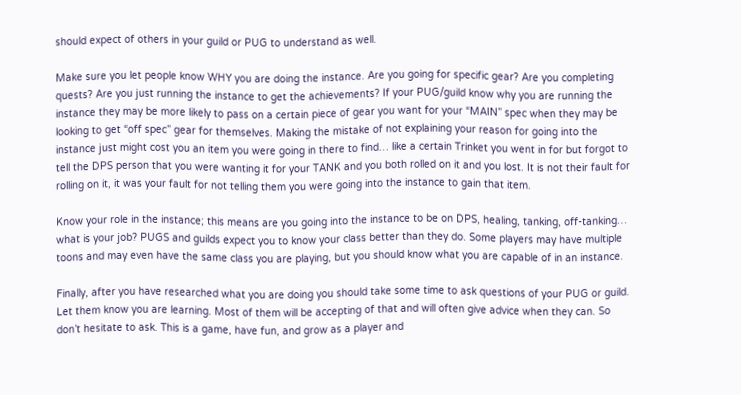should expect of others in your guild or PUG to understand as well.

Make sure you let people know WHY you are doing the instance. Are you going for specific gear? Are you completing quests? Are you just running the instance to get the achievements? If your PUG/guild know why you are running the instance they may be more likely to pass on a certain piece of gear you want for your “MAIN” spec when they may be looking to get “off spec” gear for themselves. Making the mistake of not explaining your reason for going into the instance just might cost you an item you were going in there to find… like a certain Trinket you went in for but forgot to tell the DPS person that you were wanting it for your TANK and you both rolled on it and you lost. It is not their fault for rolling on it, it was your fault for not telling them you were going into the instance to gain that item.

Know your role in the instance; this means are you going into the instance to be on DPS, healing, tanking, off-tanking… what is your job? PUGS and guilds expect you to know your class better than they do. Some players may have multiple toons and may even have the same class you are playing, but you should know what you are capable of in an instance.

Finally, after you have researched what you are doing you should take some time to ask questions of your PUG or guild. Let them know you are learning. Most of them will be accepting of that and will often give advice when they can. So don’t hesitate to ask. This is a game, have fun, and grow as a player and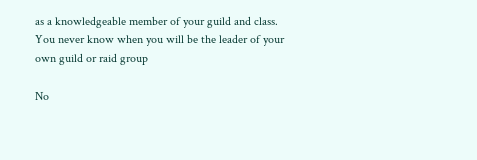as a knowledgeable member of your guild and class. You never know when you will be the leader of your own guild or raid group

No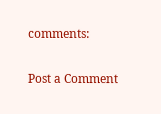comments:

Post a Comment